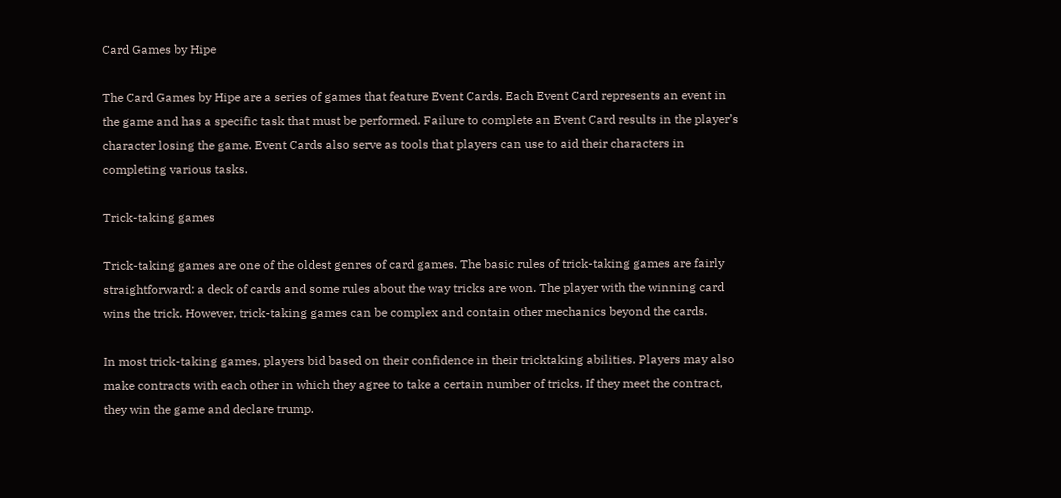Card Games by Hipe

The Card Games by Hipe are a series of games that feature Event Cards. Each Event Card represents an event in the game and has a specific task that must be performed. Failure to complete an Event Card results in the player’s character losing the game. Event Cards also serve as tools that players can use to aid their characters in completing various tasks.

Trick-taking games

Trick-taking games are one of the oldest genres of card games. The basic rules of trick-taking games are fairly straightforward: a deck of cards and some rules about the way tricks are won. The player with the winning card wins the trick. However, trick-taking games can be complex and contain other mechanics beyond the cards.

In most trick-taking games, players bid based on their confidence in their tricktaking abilities. Players may also make contracts with each other in which they agree to take a certain number of tricks. If they meet the contract, they win the game and declare trump.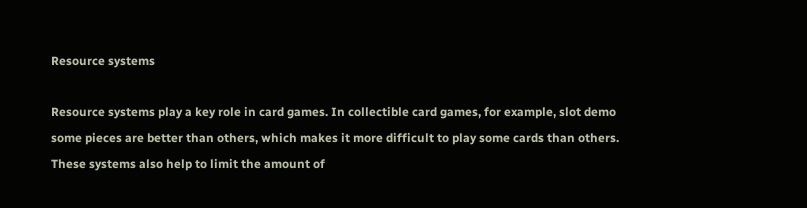Resource systems

Resource systems play a key role in card games. In collectible card games, for example, slot demo some pieces are better than others, which makes it more difficult to play some cards than others. These systems also help to limit the amount of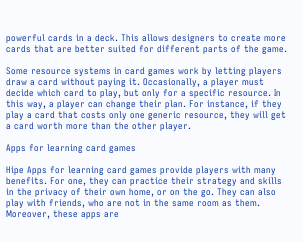powerful cards in a deck. This allows designers to create more cards that are better suited for different parts of the game.

Some resource systems in card games work by letting players draw a card without paying it. Occasionally, a player must decide which card to play, but only for a specific resource. In this way, a player can change their plan. For instance, if they play a card that costs only one generic resource, they will get a card worth more than the other player.

Apps for learning card games

Hipe Apps for learning card games provide players with many benefits. For one, they can practice their strategy and skills in the privacy of their own home, or on the go. They can also play with friends, who are not in the same room as them. Moreover, these apps are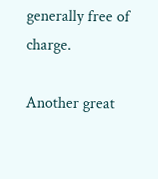generally free of charge.

Another great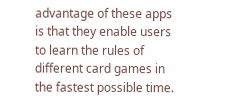advantage of these apps is that they enable users to learn the rules of different card games in the fastest possible time.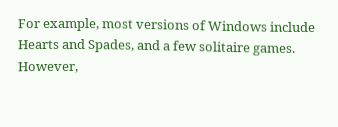For example, most versions of Windows include Hearts and Spades, and a few solitaire games. However,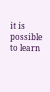it is possible to learn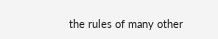the rules of many other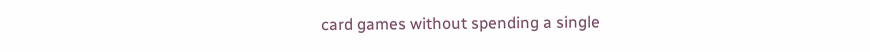card games without spending a single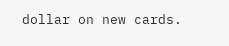dollar on new cards.